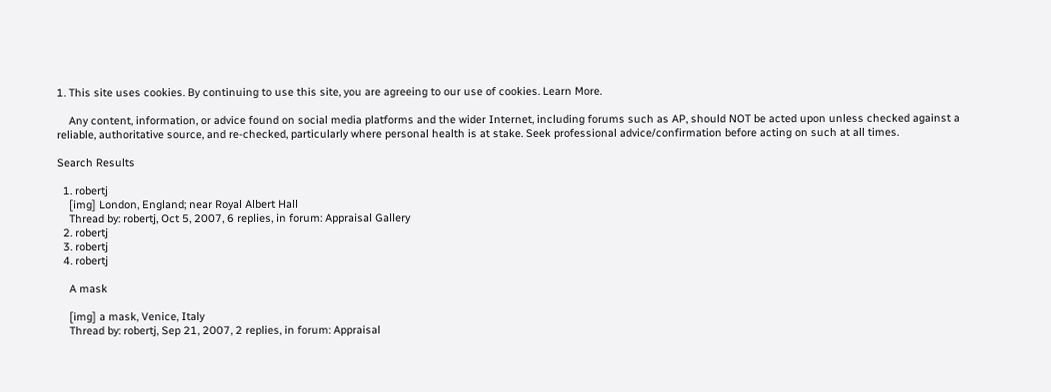1. This site uses cookies. By continuing to use this site, you are agreeing to our use of cookies. Learn More.

    Any content, information, or advice found on social media platforms and the wider Internet, including forums such as AP, should NOT be acted upon unless checked against a reliable, authoritative source, and re-checked, particularly where personal health is at stake. Seek professional advice/confirmation before acting on such at all times.

Search Results

  1. robertj
    [img] London, England; near Royal Albert Hall
    Thread by: robertj, Oct 5, 2007, 6 replies, in forum: Appraisal Gallery
  2. robertj
  3. robertj
  4. robertj

    A mask

    [img] a mask, Venice, Italy
    Thread by: robertj, Sep 21, 2007, 2 replies, in forum: Appraisal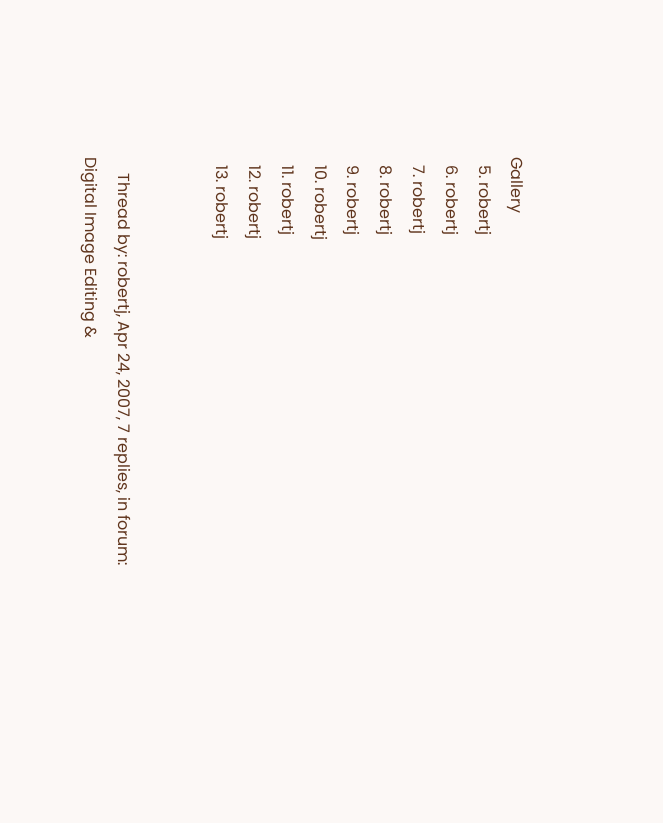Gallery
  5. robertj
  6. robertj
  7. robertj
  8. robertj
  9. robertj
  10. robertj
  11. robertj
  12. robertj
  13. robertj


    Thread by: robertj, Apr 24, 2007, 7 replies, in forum: Digital Image Editing &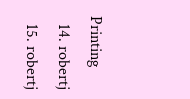Printing
  14. robertj
  15. robertj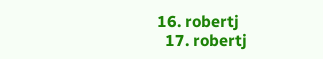16. robertj
  17. robertj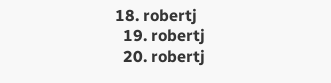18. robertj
  19. robertj
  20. robertj